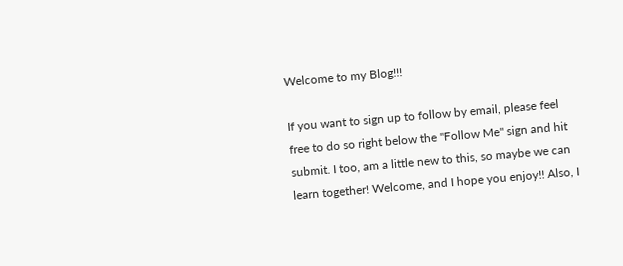Welcome to my Blog!!!

If you want to sign up to follow by email, please feel free to do so right below the "Follow Me" sign and hit submit. I too, am a little new to this, so maybe we can learn together! Welcome, and I hope you enjoy!! Also, I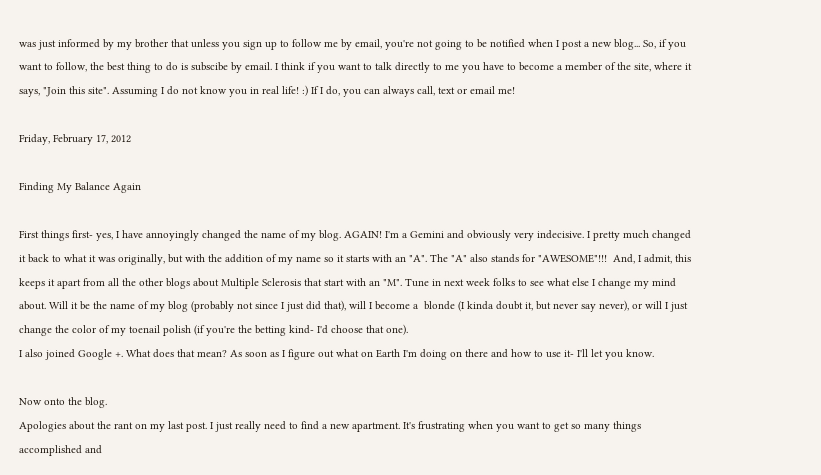was just informed by my brother that unless you sign up to follow me by email, you're not going to be notified when I post a new blog... So, if you want to follow, the best thing to do is subscibe by email. I think if you want to talk directly to me you have to become a member of the site, where it says, "Join this site". Assuming I do not know you in real life! :) If I do, you can always call, text or email me!

Friday, February 17, 2012

Finding My Balance Again

First things first- yes, I have annoyingly changed the name of my blog. AGAIN! I'm a Gemini and obviously very indecisive. I pretty much changed it back to what it was originally, but with the addition of my name so it starts with an "A". The "A" also stands for "AWESOME"!!!  And, I admit, this keeps it apart from all the other blogs about Multiple Sclerosis that start with an "M". Tune in next week folks to see what else I change my mind about. Will it be the name of my blog (probably not since I just did that), will I become a  blonde (I kinda doubt it, but never say never), or will I just change the color of my toenail polish (if you're the betting kind- I'd choose that one).
I also joined Google +. What does that mean? As soon as I figure out what on Earth I'm doing on there and how to use it- I'll let you know.

Now onto the blog.
Apologies about the rant on my last post. I just really need to find a new apartment. It's frustrating when you want to get so many things accomplished and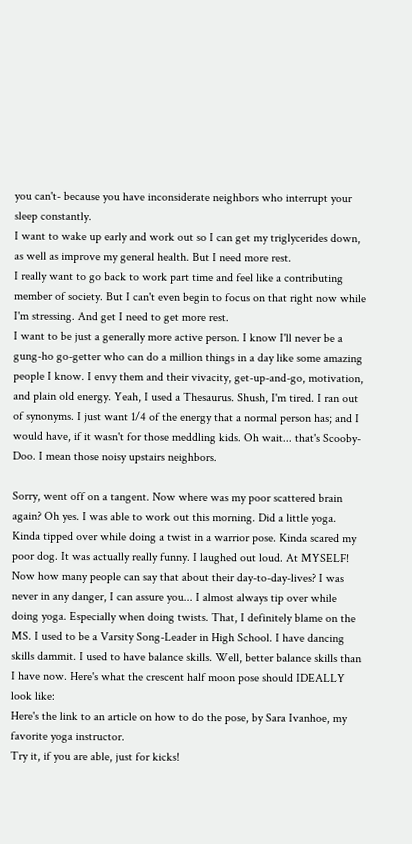you can't- because you have inconsiderate neighbors who interrupt your sleep constantly.
I want to wake up early and work out so I can get my triglycerides down, as well as improve my general health. But I need more rest.
I really want to go back to work part time and feel like a contributing member of society. But I can't even begin to focus on that right now while I'm stressing. And get I need to get more rest.
I want to be just a generally more active person. I know I'll never be a gung-ho go-getter who can do a million things in a day like some amazing people I know. I envy them and their vivacity, get-up-and-go, motivation, and plain old energy. Yeah, I used a Thesaurus. Shush, I'm tired. I ran out of synonyms. I just want 1/4 of the energy that a normal person has; and I would have, if it wasn't for those meddling kids. Oh wait... that's Scooby-Doo. I mean those noisy upstairs neighbors.

Sorry, went off on a tangent. Now where was my poor scattered brain again? Oh yes. I was able to work out this morning. Did a little yoga. Kinda tipped over while doing a twist in a warrior pose. Kinda scared my poor dog. It was actually really funny. I laughed out loud. At MYSELF! Now how many people can say that about their day-to-day-lives? I was never in any danger, I can assure you... I almost always tip over while doing yoga. Especially when doing twists. That, I definitely blame on the MS. I used to be a Varsity Song-Leader in High School. I have dancing skills dammit. I used to have balance skills. Well, better balance skills than I have now. Here's what the crescent half moon pose should IDEALLY look like:
Here's the link to an article on how to do the pose, by Sara Ivanhoe, my favorite yoga instructor.
Try it, if you are able, just for kicks!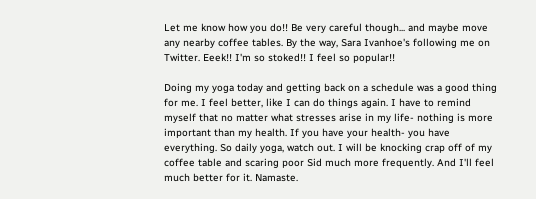Let me know how you do!! Be very careful though... and maybe move any nearby coffee tables. By the way, Sara Ivanhoe's following me on Twitter. Eeek!! I'm so stoked!! I feel so popular!!

Doing my yoga today and getting back on a schedule was a good thing for me. I feel better, like I can do things again. I have to remind myself that no matter what stresses arise in my life- nothing is more important than my health. If you have your health- you have everything. So daily yoga, watch out. I will be knocking crap off of my coffee table and scaring poor Sid much more frequently. And I'll feel much better for it. Namaste.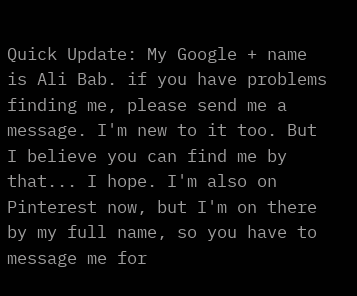Quick Update: My Google + name is Ali Bab. if you have problems finding me, please send me a message. I'm new to it too. But I believe you can find me by that... I hope. I'm also on Pinterest now, but I'm on there by my full name, so you have to message me for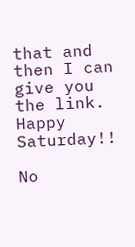that and then I can give you the link. Happy Saturday!!

No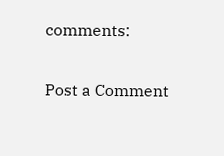comments:

Post a Comment